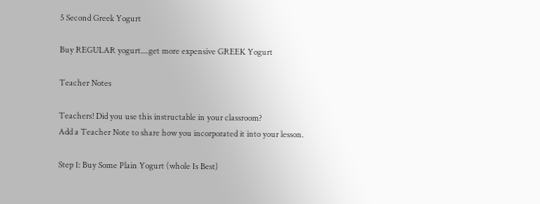5 Second Greek Yogurt

Buy REGULAR yogurt....get more expensive GREEK Yogurt

Teacher Notes

Teachers! Did you use this instructable in your classroom?
Add a Teacher Note to share how you incorporated it into your lesson.

Step 1: Buy Some Plain Yogurt (whole Is Best)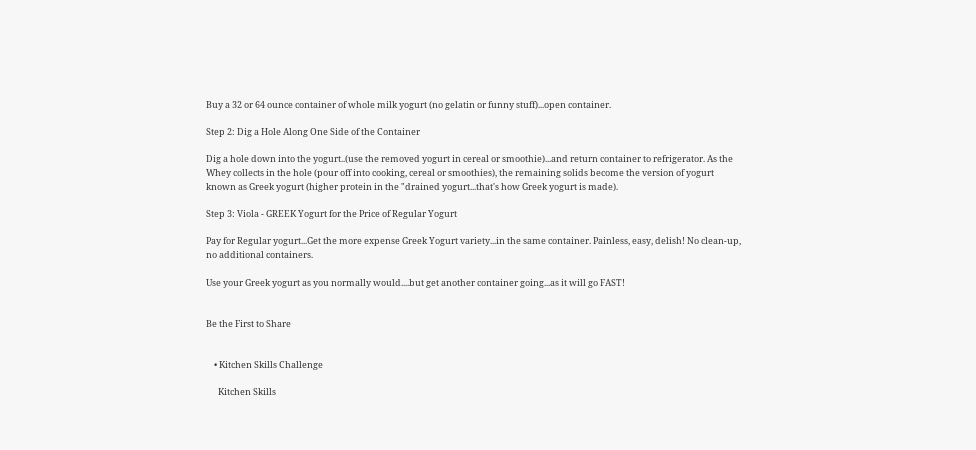Buy a 32 or 64 ounce container of whole milk yogurt (no gelatin or funny stuff)...open container.

Step 2: Dig a Hole Along One Side of the Container

Dig a hole down into the yogurt..(use the removed yogurt in cereal or smoothie)...and return container to refrigerator. As the Whey collects in the hole (pour off into cooking, cereal or smoothies), the remaining solids become the version of yogurt known as Greek yogurt (higher protein in the "drained yogurt...that's how Greek yogurt is made).

Step 3: Viola - GREEK Yogurt for the Price of Regular Yogurt

Pay for Regular yogurt...Get the more expense Greek Yogurt variety...in the same container. Painless, easy, delish! No clean-up, no additional containers.

Use your Greek yogurt as you normally would....but get another container going...as it will go FAST!


Be the First to Share


    • Kitchen Skills Challenge

      Kitchen Skills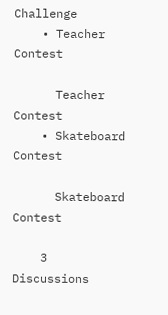Challenge
    • Teacher Contest

      Teacher Contest
    • Skateboard Contest

      Skateboard Contest

    3 Discussions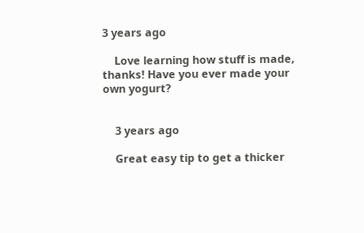3 years ago

    Love learning how stuff is made, thanks! Have you ever made your own yogurt?


    3 years ago

    Great easy tip to get a thicker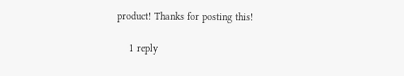product! Thanks for posting this!

    1 reply